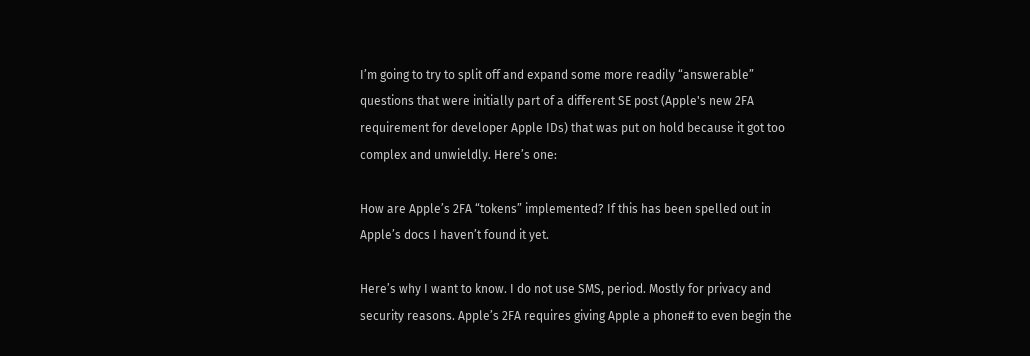I’m going to try to split off and expand some more readily “answerable” questions that were initially part of a different SE post (Apple's new 2FA requirement for developer Apple IDs) that was put on hold because it got too complex and unwieldly. Here’s one:

How are Apple’s 2FA “tokens” implemented? If this has been spelled out in Apple’s docs I haven’t found it yet.

Here’s why I want to know. I do not use SMS, period. Mostly for privacy and security reasons. Apple’s 2FA requires giving Apple a phone# to even begin the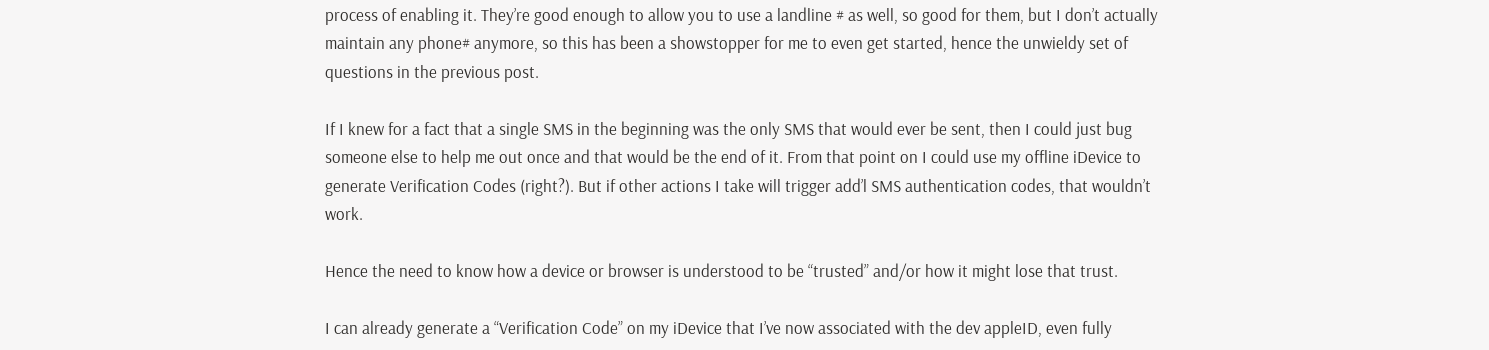process of enabling it. They’re good enough to allow you to use a landline # as well, so good for them, but I don’t actually maintain any phone# anymore, so this has been a showstopper for me to even get started, hence the unwieldy set of questions in the previous post.

If I knew for a fact that a single SMS in the beginning was the only SMS that would ever be sent, then I could just bug someone else to help me out once and that would be the end of it. From that point on I could use my offline iDevice to generate Verification Codes (right?). But if other actions I take will trigger add’l SMS authentication codes, that wouldn’t work.

Hence the need to know how a device or browser is understood to be “trusted” and/or how it might lose that trust.

I can already generate a “Verification Code” on my iDevice that I’ve now associated with the dev appleID, even fully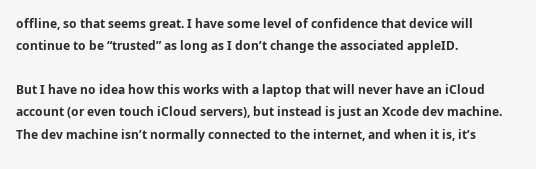offline, so that seems great. I have some level of confidence that device will continue to be “trusted” as long as I don’t change the associated appleID.

But I have no idea how this works with a laptop that will never have an iCloud account (or even touch iCloud servers), but instead is just an Xcode dev machine. The dev machine isn’t normally connected to the internet, and when it is, it’s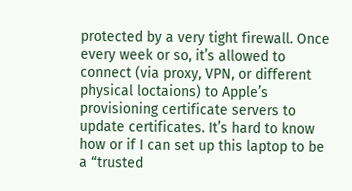protected by a very tight firewall. Once every week or so, it’s allowed to connect (via proxy, VPN, or different physical loctaions) to Apple’s provisioning certificate servers to update certificates. It’s hard to know how or if I can set up this laptop to be a “trusted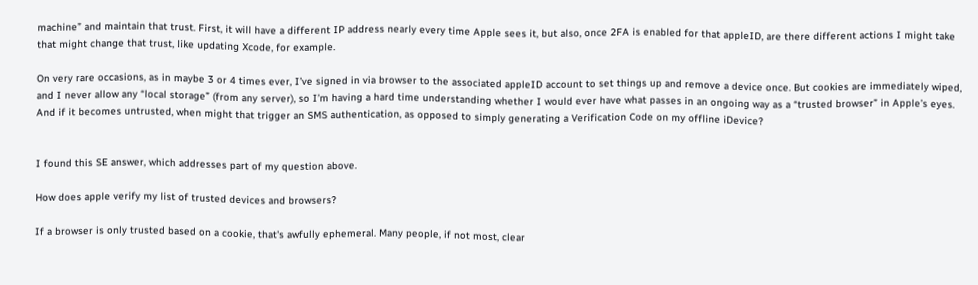machine” and maintain that trust. First, it will have a different IP address nearly every time Apple sees it, but also, once 2FA is enabled for that appleID, are there different actions I might take that might change that trust, like updating Xcode, for example.

On very rare occasions, as in maybe 3 or 4 times ever, I’ve signed in via browser to the associated appleID account to set things up and remove a device once. But cookies are immediately wiped, and I never allow any “local storage” (from any server), so I’m having a hard time understanding whether I would ever have what passes in an ongoing way as a “trusted browser” in Apple’s eyes. And if it becomes untrusted, when might that trigger an SMS authentication, as opposed to simply generating a Verification Code on my offline iDevice?


I found this SE answer, which addresses part of my question above.

How does apple verify my list of trusted devices and browsers?

If a browser is only trusted based on a cookie, that's awfully ephemeral. Many people, if not most, clear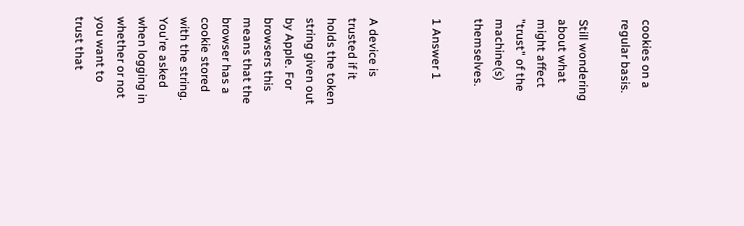cookies on a regular basis.

Still wondering about what might affect "trust" of the machine(s) themselves.

1 Answer 1


A device is trusted if it holds the token string given out by Apple. For browsers this means that the browser has a cookie stored with the string. You're asked when logging in whether or not you want to trust that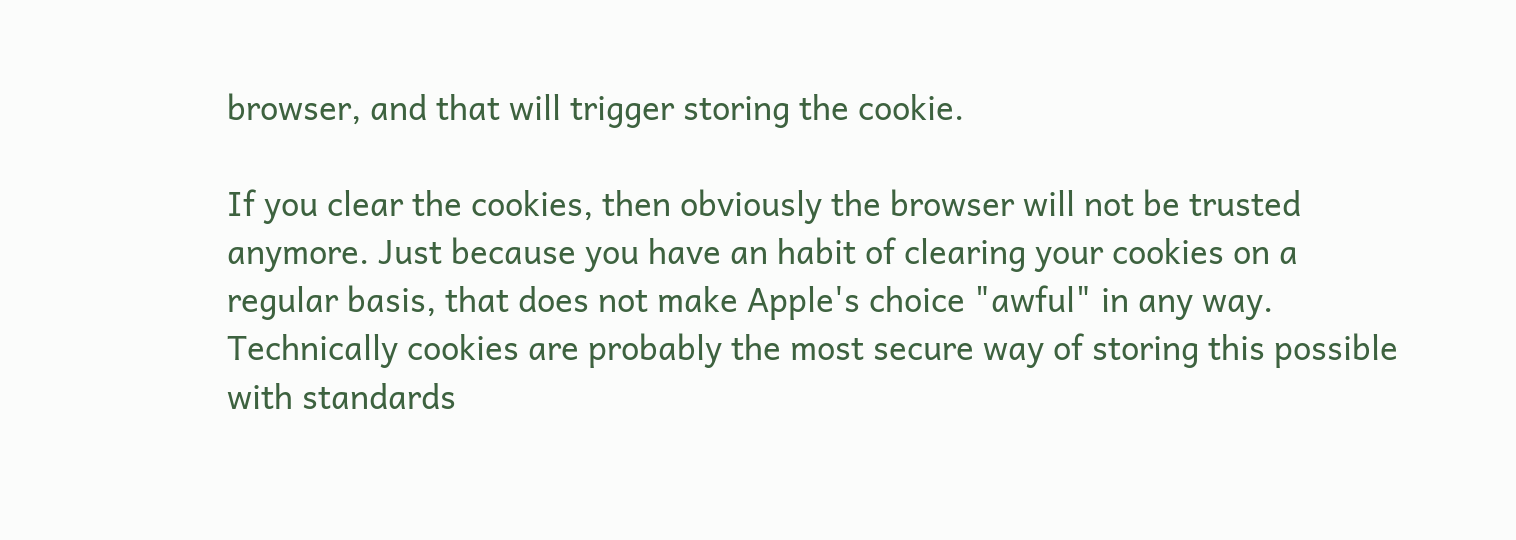browser, and that will trigger storing the cookie.

If you clear the cookies, then obviously the browser will not be trusted anymore. Just because you have an habit of clearing your cookies on a regular basis, that does not make Apple's choice "awful" in any way. Technically cookies are probably the most secure way of storing this possible with standards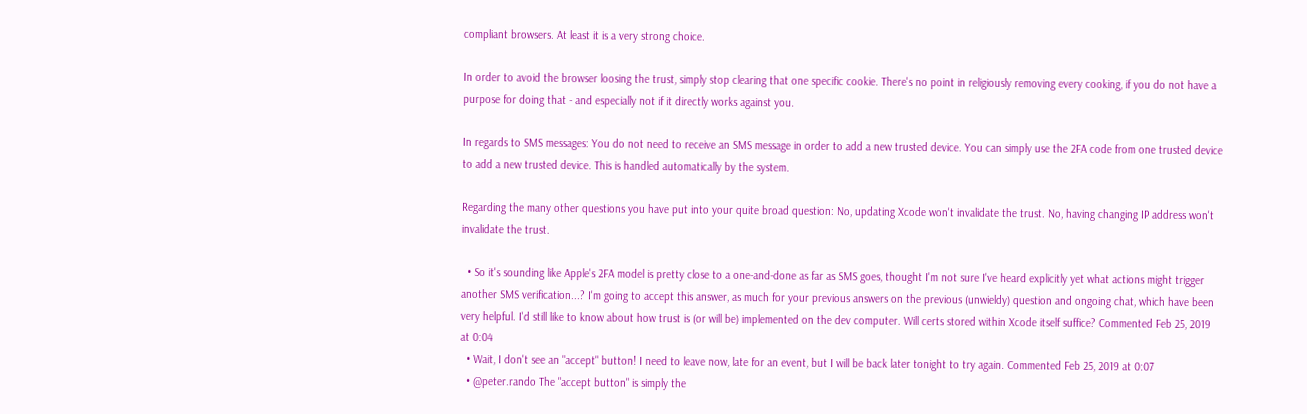compliant browsers. At least it is a very strong choice.

In order to avoid the browser loosing the trust, simply stop clearing that one specific cookie. There's no point in religiously removing every cooking, if you do not have a purpose for doing that - and especially not if it directly works against you.

In regards to SMS messages: You do not need to receive an SMS message in order to add a new trusted device. You can simply use the 2FA code from one trusted device to add a new trusted device. This is handled automatically by the system.

Regarding the many other questions you have put into your quite broad question: No, updating Xcode won't invalidate the trust. No, having changing IP address won't invalidate the trust.

  • So it's sounding like Apple's 2FA model is pretty close to a one-and-done as far as SMS goes, thought I'm not sure I've heard explicitly yet what actions might trigger another SMS verification...? I'm going to accept this answer, as much for your previous answers on the previous (unwieldy) question and ongoing chat, which have been very helpful. I'd still like to know about how trust is (or will be) implemented on the dev computer. Will certs stored within Xcode itself suffice? Commented Feb 25, 2019 at 0:04
  • Wait, I don't see an "accept" button! I need to leave now, late for an event, but I will be back later tonight to try again. Commented Feb 25, 2019 at 0:07
  • @peter.rando The "accept button" is simply the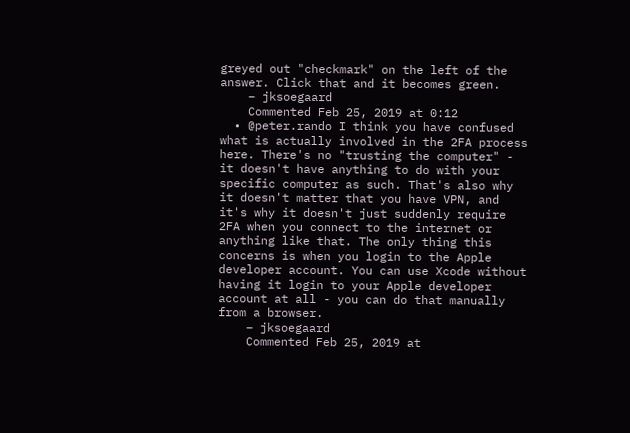greyed out "checkmark" on the left of the answer. Click that and it becomes green.
    – jksoegaard
    Commented Feb 25, 2019 at 0:12
  • @peter.rando I think you have confused what is actually involved in the 2FA process here. There's no "trusting the computer" - it doesn't have anything to do with your specific computer as such. That's also why it doesn't matter that you have VPN, and it's why it doesn't just suddenly require 2FA when you connect to the internet or anything like that. The only thing this concerns is when you login to the Apple developer account. You can use Xcode without having it login to your Apple developer account at all - you can do that manually from a browser.
    – jksoegaard
    Commented Feb 25, 2019 at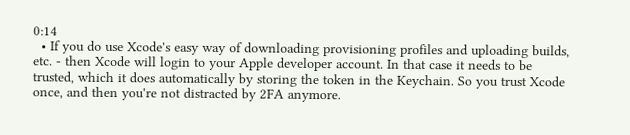0:14
  • If you do use Xcode's easy way of downloading provisioning profiles and uploading builds, etc. - then Xcode will login to your Apple developer account. In that case it needs to be trusted, which it does automatically by storing the token in the Keychain. So you trust Xcode once, and then you're not distracted by 2FA anymore.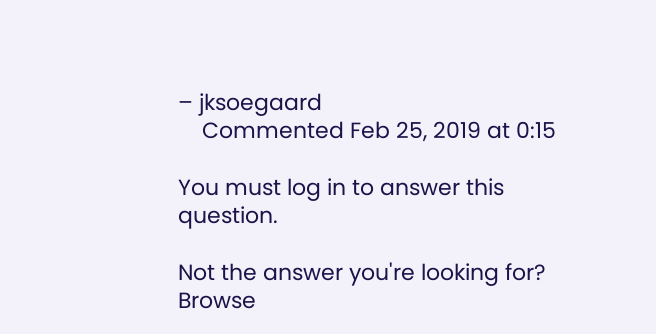– jksoegaard
    Commented Feb 25, 2019 at 0:15

You must log in to answer this question.

Not the answer you're looking for? Browse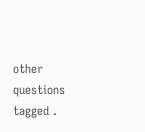other questions tagged .